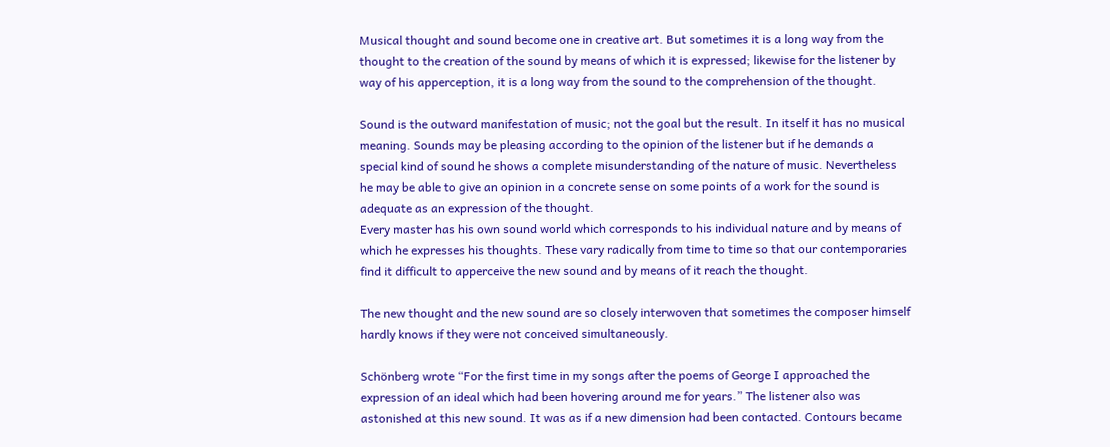Musical thought and sound become one in creative art. But sometimes it is a long way from the thought to the creation of the sound by means of which it is expressed; likewise for the listener by way of his apperception, it is a long way from the sound to the comprehension of the thought.

Sound is the outward manifestation of music; not the goal but the result. In itself it has no musical meaning. Sounds may be pleasing according to the opinion of the listener but if he demands a special kind of sound he shows a complete misunderstanding of the nature of music. Nevertheless he may be able to give an opinion in a concrete sense on some points of a work for the sound is adequate as an expression of the thought.
Every master has his own sound world which corresponds to his individual nature and by means of which he expresses his thoughts. These vary radically from time to time so that our contemporaries find it difficult to apperceive the new sound and by means of it reach the thought.

The new thought and the new sound are so closely interwoven that sometimes the composer himself hardly knows if they were not conceived simultaneously.

Schönberg wrote “For the first time in my songs after the poems of George I approached the expression of an ideal which had been hovering around me for years.” The listener also was astonished at this new sound. It was as if a new dimension had been contacted. Contours became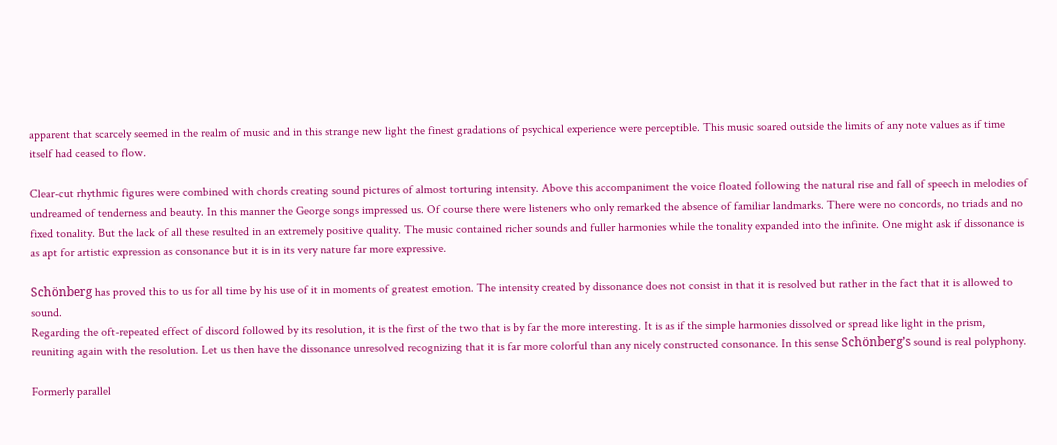apparent that scarcely seemed in the realm of music and in this strange new light the finest gradations of psychical experience were perceptible. This music soared outside the limits of any note values as if time itself had ceased to flow.

Clear-cut rhythmic figures were combined with chords creating sound pictures of almost torturing intensity. Above this accompaniment the voice floated following the natural rise and fall of speech in melodies of undreamed of tenderness and beauty. In this manner the George songs impressed us. Of course there were listeners who only remarked the absence of familiar landmarks. There were no concords, no triads and no fixed tonality. But the lack of all these resulted in an extremely positive quality. The music contained richer sounds and fuller harmonies while the tonality expanded into the infinite. One might ask if dissonance is as apt for artistic expression as consonance but it is in its very nature far more expressive.

Schönberg has proved this to us for all time by his use of it in moments of greatest emotion. The intensity created by dissonance does not consist in that it is resolved but rather in the fact that it is allowed to sound.
Regarding the oft-repeated effect of discord followed by its resolution, it is the first of the two that is by far the more interesting. It is as if the simple harmonies dissolved or spread like light in the prism, reuniting again with the resolution. Let us then have the dissonance unresolved recognizing that it is far more colorful than any nicely constructed consonance. In this sense Schönberg’s sound is real polyphony.

Formerly parallel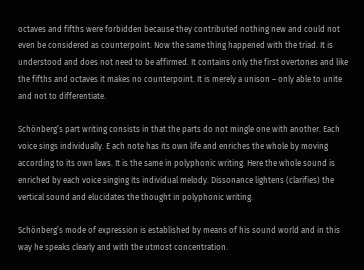octaves and fifths were forbidden because they contributed nothing new and could not even be considered as counterpoint. Now the same thing happened with the triad. It is understood and does not need to be affirmed. It contains only the first overtones and like the fifths and octaves it makes no counterpoint. It is merely a unison – only able to unite and not to differentiate.

Schönberg’s part writing consists in that the parts do not mingle one with another. Each voice sings individually. E ach note has its own life and enriches the whole by moving according to its own laws. It is the same in polyphonic writing. Here the whole sound is enriched by each voice singing its individual melody. Dissonance lightens (clarifies) the vertical sound and elucidates the thought in polyphonic writing.

Schönberg’s mode of expression is established by means of his sound world and in this way he speaks clearly and with the utmost concentration.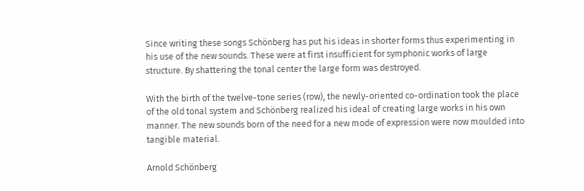Since writing these songs Schönberg has put his ideas in shorter forms thus experimenting in his use of the new sounds. These were at first insufficient for symphonic works of large structure. By shattering the tonal center the large form was destroyed.

With the birth of the twelve-tone series (row), the newly-oriented co-ordination took the place of the old tonal system and Schönberg realized his ideal of creating large works in his own manner. The new sounds born of the need for a new mode of expression were now moulded into tangible material.

Arnold Schönberg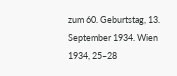zum 60. Geburtstag, 13. September 1934. Wien 1934, 25–28